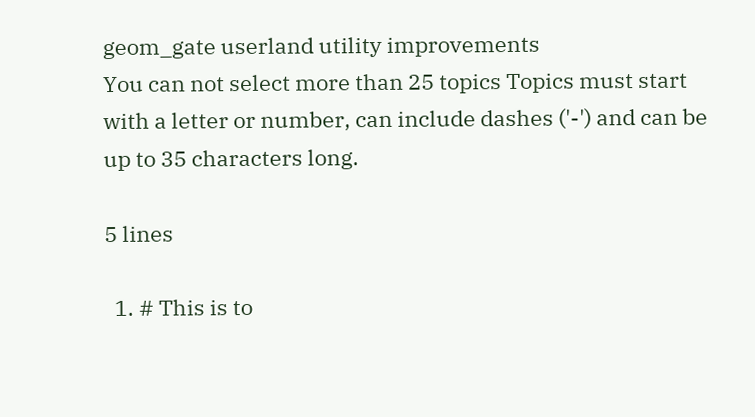geom_gate userland utility improvements
You can not select more than 25 topics Topics must start with a letter or number, can include dashes ('-') and can be up to 35 characters long.

5 lines

  1. # This is to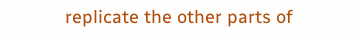replicate the other parts of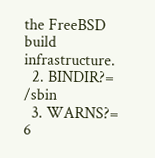the FreeBSD build infrastructure.
  2. BINDIR?= /sbin
  3. WARNS?= 6